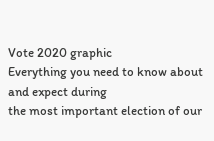Vote 2020 graphic
Everything you need to know about and expect during
the most important election of our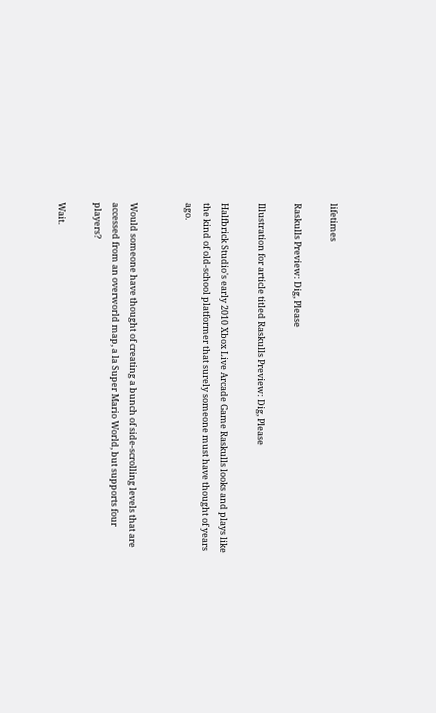lifetimes

Raskulls Preview: Dig, Please

Illustration for article titled Raskulls Preview: Dig, Please

Halfbrick Studio's early 2010 Xbox Live Arcade Game Raskulls looks and plays like the kind of old-school platformer that surely someone must have thought of years ago.


Would someone have thought of creating a bunch of side-scrolling levels that are accessed from an overworld map, a la Super Mario World, but supports four players?

Wait.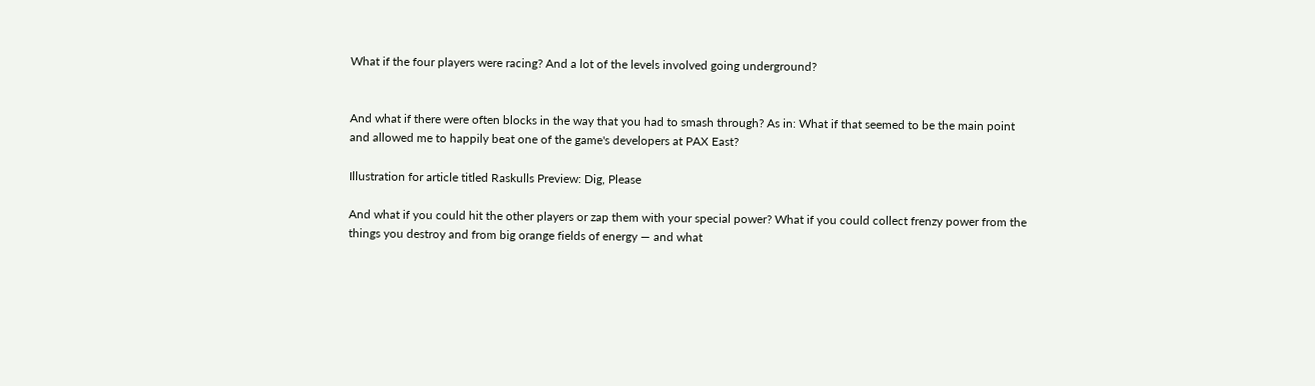What if the four players were racing? And a lot of the levels involved going underground?


And what if there were often blocks in the way that you had to smash through? As in: What if that seemed to be the main point and allowed me to happily beat one of the game's developers at PAX East?

Illustration for article titled Raskulls Preview: Dig, Please

And what if you could hit the other players or zap them with your special power? What if you could collect frenzy power from the things you destroy and from big orange fields of energy — and what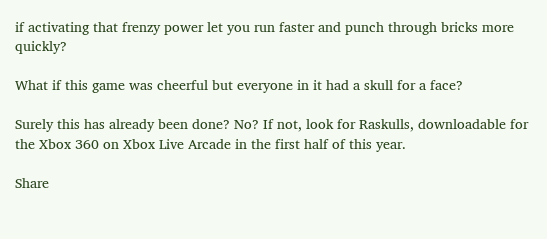if activating that frenzy power let you run faster and punch through bricks more quickly?

What if this game was cheerful but everyone in it had a skull for a face?

Surely this has already been done? No? If not, look for Raskulls, downloadable for the Xbox 360 on Xbox Live Arcade in the first half of this year.

Share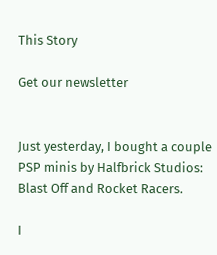This Story

Get our newsletter


Just yesterday, I bought a couple PSP minis by Halfbrick Studios: Blast Off and Rocket Racers.

I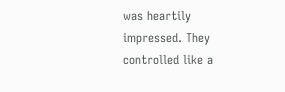was heartily impressed. They controlled like a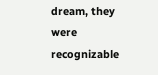dream, they were recognizable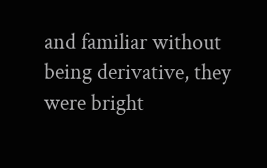and familiar without being derivative, they were bright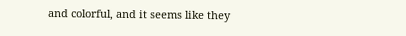and colorful, and it seems like they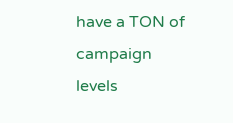have a TON of campaign levels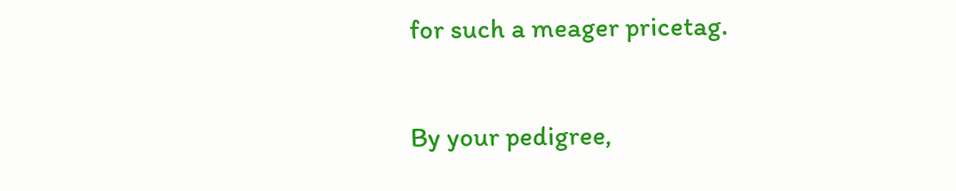for such a meager pricetag.

By your pedigree,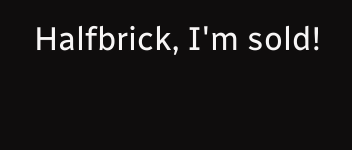Halfbrick, I'm sold!